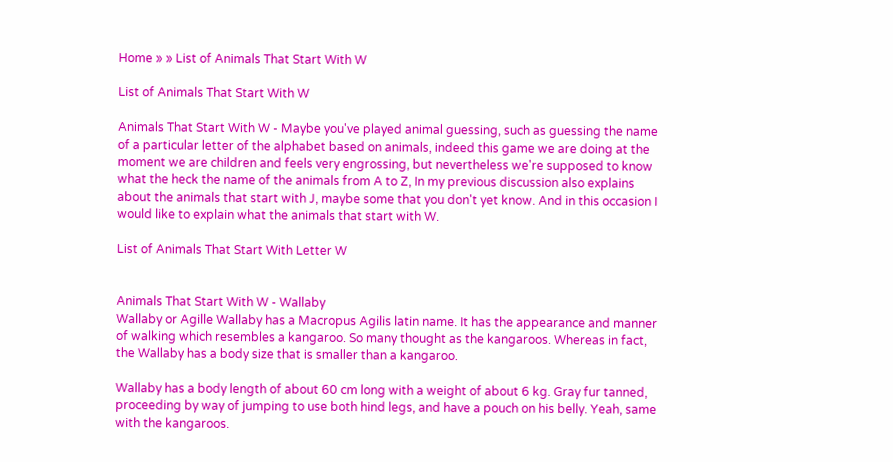Home » » List of Animals That Start With W

List of Animals That Start With W

Animals That Start With W - Maybe you've played animal guessing, such as guessing the name of a particular letter of the alphabet based on animals, indeed this game we are doing at the moment we are children and feels very engrossing, but nevertheless we're supposed to know what the heck the name of the animals from A to Z, In my previous discussion also explains about the animals that start with J, maybe some that you don't yet know. And in this occasion I would like to explain what the animals that start with W.

List of Animals That Start With Letter W


Animals That Start With W - Wallaby
Wallaby or Agille Wallaby has a Macropus Agilis latin name. It has the appearance and manner of walking which resembles a kangaroo. So many thought as the kangaroos. Whereas in fact, the Wallaby has a body size that is smaller than a kangaroo.

Wallaby has a body length of about 60 cm long with a weight of about 6 kg. Gray fur tanned, proceeding by way of jumping to use both hind legs, and have a pouch on his belly. Yeah, same with the kangaroos.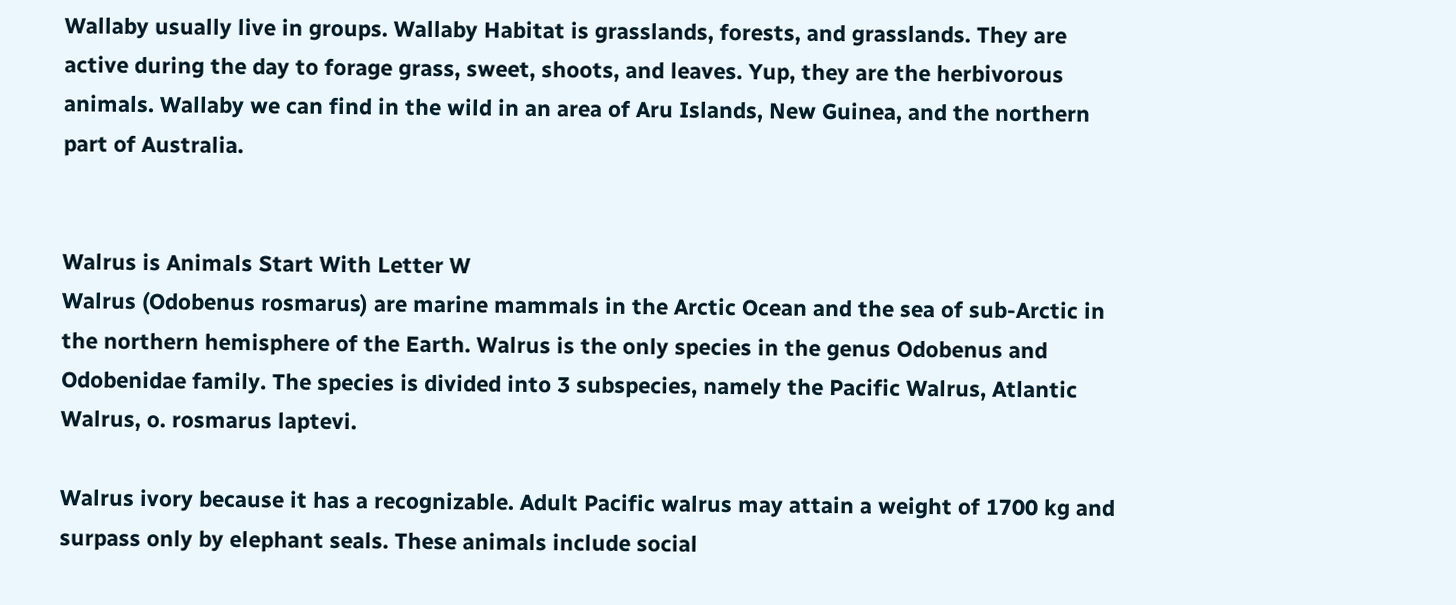Wallaby usually live in groups. Wallaby Habitat is grasslands, forests, and grasslands. They are active during the day to forage grass, sweet, shoots, and leaves. Yup, they are the herbivorous animals. Wallaby we can find in the wild in an area of Aru Islands, New Guinea, and the northern part of Australia.


Walrus is Animals Start With Letter W
Walrus (Odobenus rosmarus) are marine mammals in the Arctic Ocean and the sea of sub-Arctic in the northern hemisphere of the Earth. Walrus is the only species in the genus Odobenus and Odobenidae family. The species is divided into 3 subspecies, namely the Pacific Walrus, Atlantic Walrus, o. rosmarus laptevi.

Walrus ivory because it has a recognizable. Adult Pacific walrus may attain a weight of 1700 kg and surpass only by elephant seals. These animals include social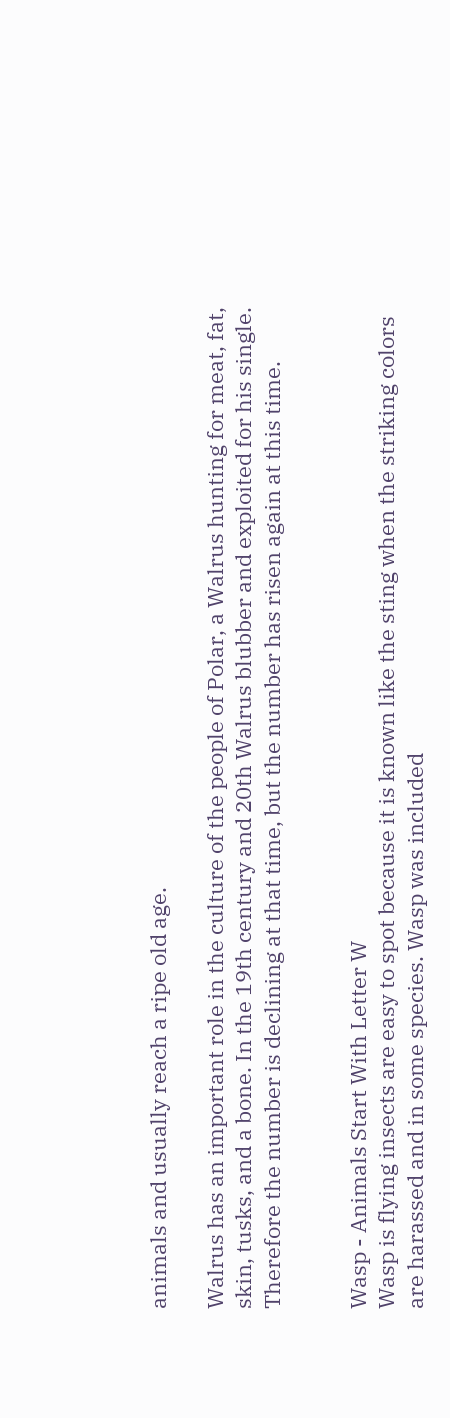animals and usually reach a ripe old age.

Walrus has an important role in the culture of the people of Polar, a Walrus hunting for meat, fat, skin, tusks, and a bone. In the 19th century and 20th Walrus blubber and exploited for his single. Therefore the number is declining at that time, but the number has risen again at this time.


Wasp - Animals Start With Letter W
Wasp is flying insects are easy to spot because it is known like the sting when the striking colors are harassed and in some species. Wasp was included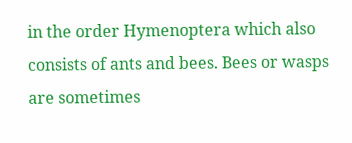in the order Hymenoptera which also consists of ants and bees. Bees or wasps are sometimes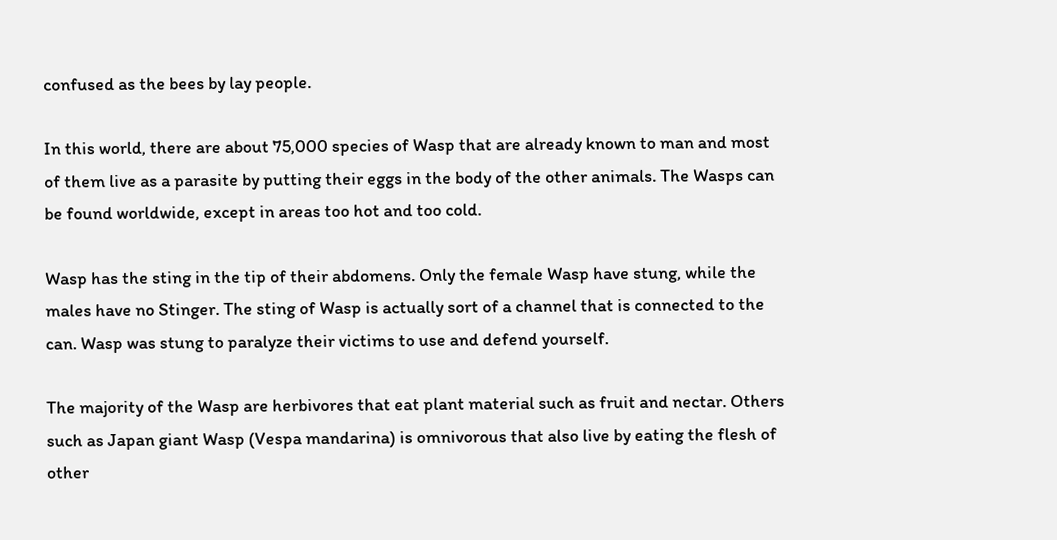confused as the bees by lay people.

In this world, there are about 75,000 species of Wasp that are already known to man and most of them live as a parasite by putting their eggs in the body of the other animals. The Wasps can be found worldwide, except in areas too hot and too cold.

Wasp has the sting in the tip of their abdomens. Only the female Wasp have stung, while the males have no Stinger. The sting of Wasp is actually sort of a channel that is connected to the can. Wasp was stung to paralyze their victims to use and defend yourself.

The majority of the Wasp are herbivores that eat plant material such as fruit and nectar. Others such as Japan giant Wasp (Vespa mandarina) is omnivorous that also live by eating the flesh of other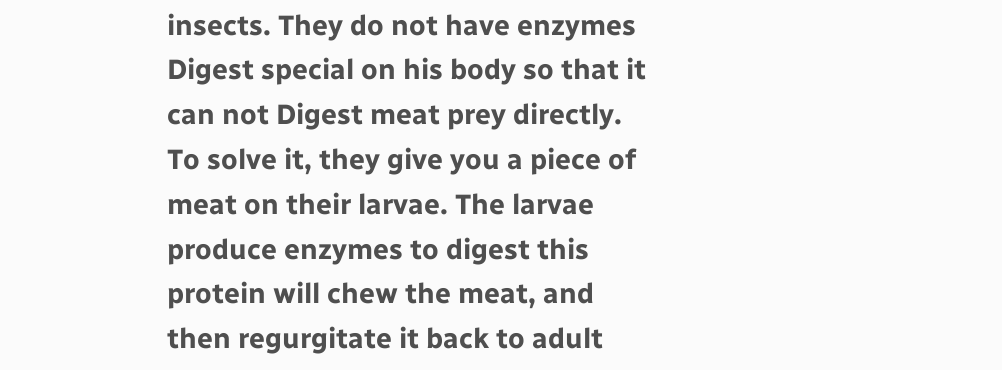insects. They do not have enzymes Digest special on his body so that it can not Digest meat prey directly. To solve it, they give you a piece of meat on their larvae. The larvae produce enzymes to digest this protein will chew the meat, and then regurgitate it back to adult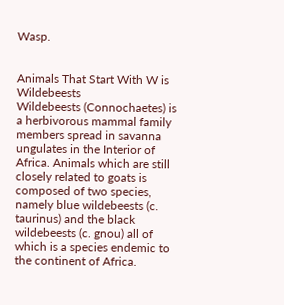Wasp.


Animals That Start With W is Wildebeests
Wildebeests (Connochaetes) is a herbivorous mammal family members spread in savanna ungulates in the Interior of Africa. Animals which are still closely related to goats is composed of two species, namely blue wildebeests (c. taurinus) and the black wildebeests (c. gnou) all of which is a species endemic to the continent of Africa.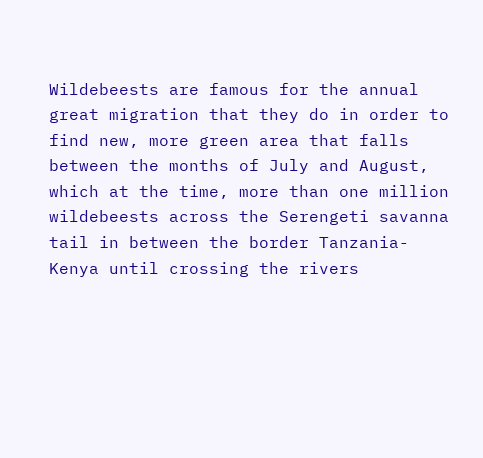Wildebeests are famous for the annual great migration that they do in order to find new, more green area that falls between the months of July and August, which at the time, more than one million wildebeests across the Serengeti savanna tail in between the border Tanzania-Kenya until crossing the rivers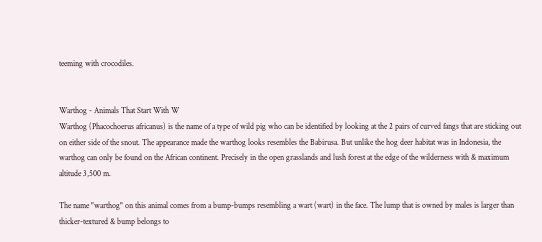teeming with crocodiles.


Warthog - Animals That Start With W
Warthog (Phacochoerus africanus) is the name of a type of wild pig who can be identified by looking at the 2 pairs of curved fangs that are sticking out on either side of the snout. The appearance made the warthog looks resembles the Babirusa. But unlike the hog deer habitat was in Indonesia, the warthog can only be found on the African continent. Precisely in the open grasslands and lush forest at the edge of the wilderness with & maximum altitude 3,500 m.

The name "warthog" on this animal comes from a bump-bumps resembling a wart (wart) in the face. The lump that is owned by males is larger than thicker-textured & bump belongs to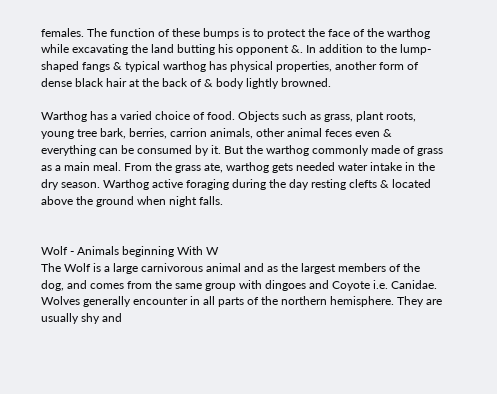females. The function of these bumps is to protect the face of the warthog while excavating the land butting his opponent &. In addition to the lump-shaped fangs & typical warthog has physical properties, another form of dense black hair at the back of & body lightly browned.

Warthog has a varied choice of food. Objects such as grass, plant roots, young tree bark, berries, carrion animals, other animal feces even & everything can be consumed by it. But the warthog commonly made of grass as a main meal. From the grass ate, warthog gets needed water intake in the dry season. Warthog active foraging during the day resting clefts & located above the ground when night falls.


Wolf - Animals beginning With W
The Wolf is a large carnivorous animal and as the largest members of the dog, and comes from the same group with dingoes and Coyote i.e. Canidae. Wolves generally encounter in all parts of the northern hemisphere. They are usually shy and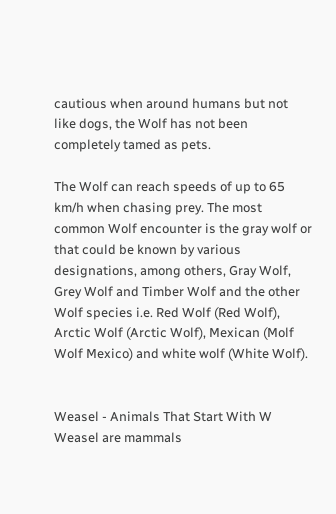cautious when around humans but not like dogs, the Wolf has not been completely tamed as pets.

The Wolf can reach speeds of up to 65 km/h when chasing prey. The most common Wolf encounter is the gray wolf or that could be known by various designations, among others, Gray Wolf, Grey Wolf and Timber Wolf and the other Wolf species i.e. Red Wolf (Red Wolf), Arctic Wolf (Arctic Wolf), Mexican (Molf Wolf Mexico) and white wolf (White Wolf).


Weasel - Animals That Start With W
Weasel are mammals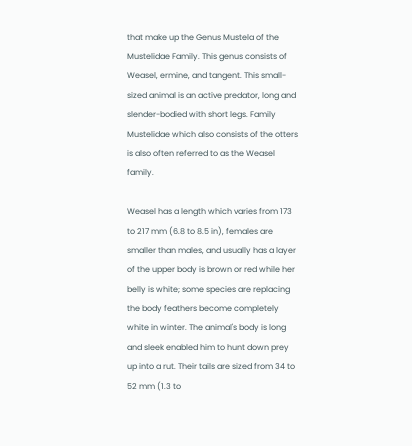that make up the Genus Mustela of the Mustelidae Family. This genus consists of Weasel, ermine, and tangent. This small-sized animal is an active predator, long and slender-bodied with short legs. Family Mustelidae which also consists of the otters is also often referred to as the Weasel family.

Weasel has a length which varies from 173 to 217 mm (6.8 to 8.5 in), females are smaller than males, and usually has a layer of the upper body is brown or red while her belly is white; some species are replacing the body feathers become completely white in winter. The animal's body is long and sleek enabled him to hunt down prey up into a rut. Their tails are sized from 34 to 52 mm (1.3 to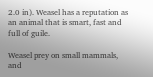2.0 in). Weasel has a reputation as an animal that is smart, fast and full of guile.

Weasel prey on small mammals, and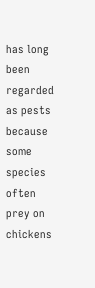has long been regarded as pests because some species often prey on chickens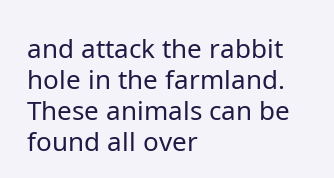and attack the rabbit hole in the farmland. These animals can be found all over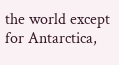the world except for Antarctica,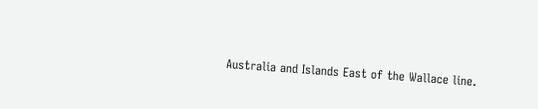Australia and Islands East of the Wallace line.